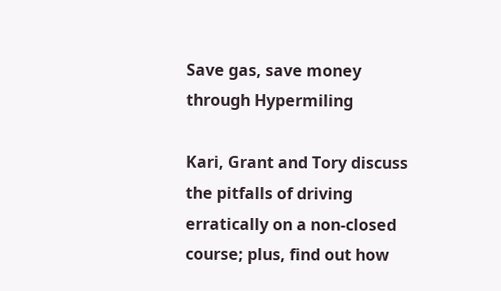Save gas, save money through Hypermiling

Kari, Grant and Tory discuss the pitfalls of driving erratically on a non-closed course; plus, find out how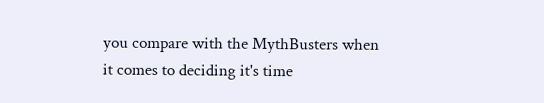you compare with the MythBusters when it comes to deciding it's time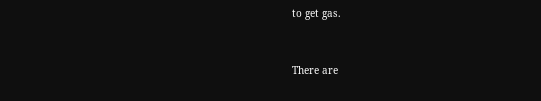to get gas.


There are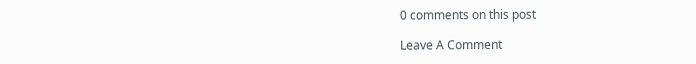0 comments on this post

Leave A Comment